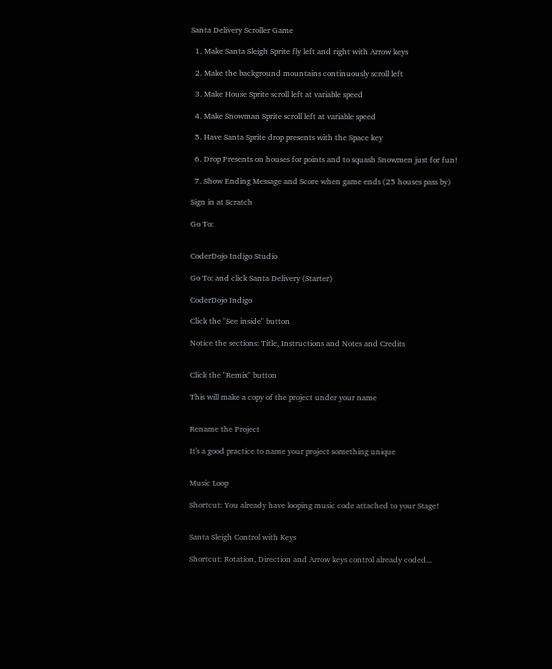Santa Delivery Scroller Game

  1. Make Santa Sleigh Sprite fly left and right with Arrow keys

  2. Make the background mountains continuously scroll left

  3. Make House Sprite scroll left at variable speed

  4. Make Snowman Sprite scroll left at variable speed

  5. Have Santa Sprite drop presents with the Space key

  6. Drop Presents on houses for points and to squash Snowmen just for fun!

  7. Show Ending Message and Score when game ends (25 houses pass by)

Sign in at Scratch

Go To:


CoderDojo Indigo Studio

Go To: and click Santa Delivery (Starter)

CoderDojo Indigo

Click the "See inside" button

Notice the sections: Title, Instructions and Notes and Credits


Click the "Remix" button

This will make a copy of the project under your name


Rename the Project

It's a good practice to name your project something unique


Music Loop

Shortcut: You already have looping music code attached to your Stage!


Santa Sleigh Control with Keys

Shortcut: Rotation, Direction and Arrow keys control already coded...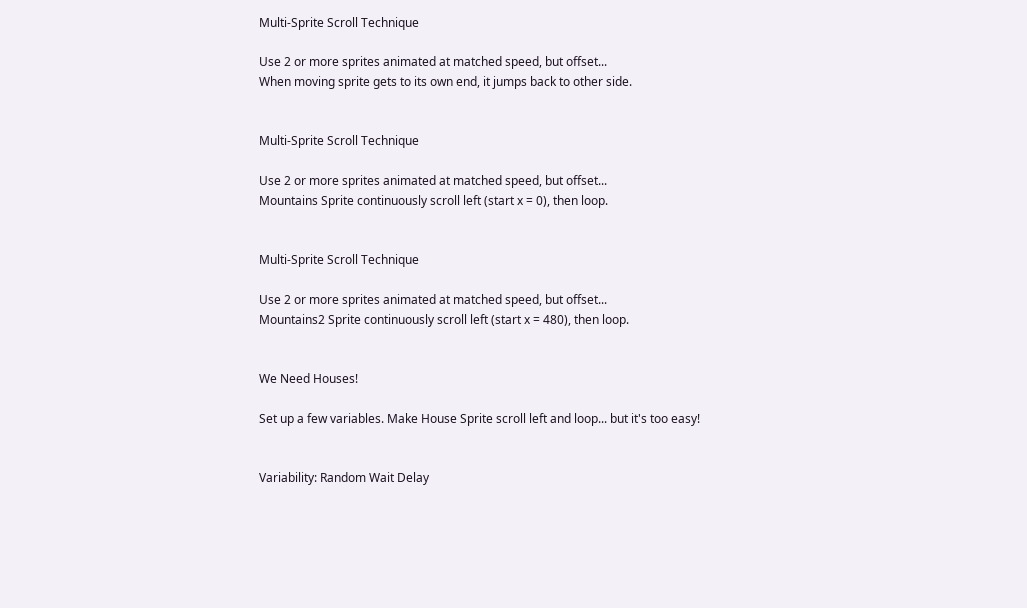Multi-Sprite Scroll Technique

Use 2 or more sprites animated at matched speed, but offset...
When moving sprite gets to its own end, it jumps back to other side.


Multi-Sprite Scroll Technique

Use 2 or more sprites animated at matched speed, but offset...
Mountains Sprite continuously scroll left (start x = 0), then loop.


Multi-Sprite Scroll Technique

Use 2 or more sprites animated at matched speed, but offset...
Mountains2 Sprite continuously scroll left (start x = 480), then loop.


We Need Houses!

Set up a few variables. Make House Sprite scroll left and loop... but it's too easy!


Variability: Random Wait Delay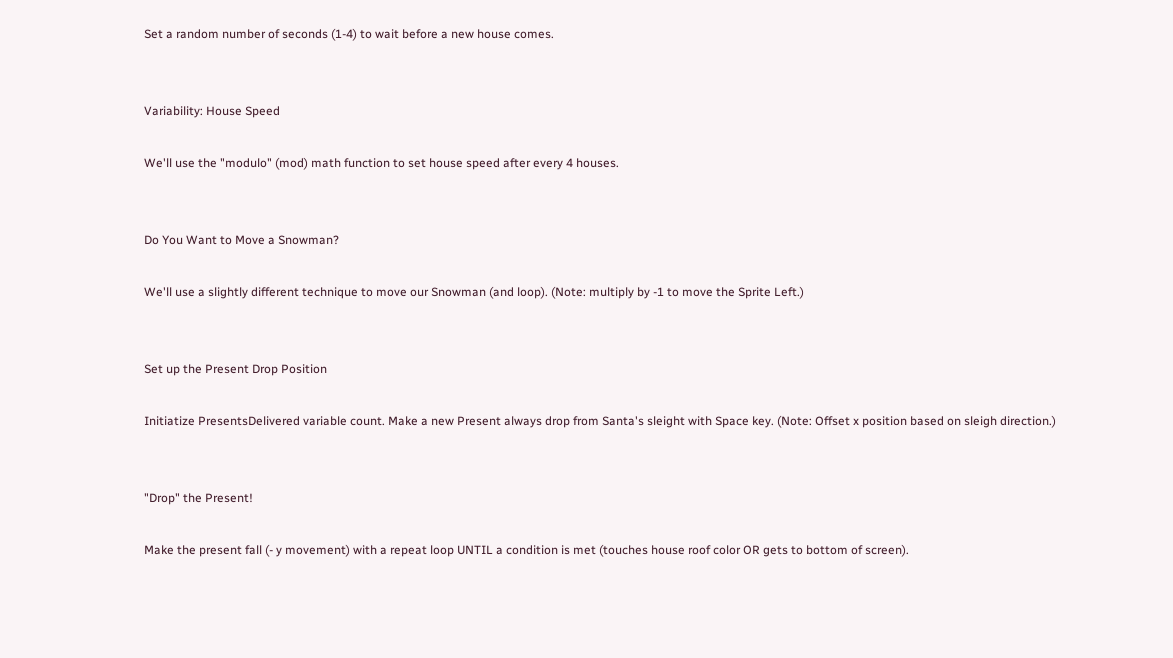Set a random number of seconds (1-4) to wait before a new house comes.


Variability: House Speed

We'll use the "modulo" (mod) math function to set house speed after every 4 houses.


Do You Want to Move a Snowman?

We'll use a slightly different technique to move our Snowman (and loop). (Note: multiply by -1 to move the Sprite Left.)


Set up the Present Drop Position

Initiatize PresentsDelivered variable count. Make a new Present always drop from Santa's sleight with Space key. (Note: Offset x position based on sleigh direction.)


"Drop" the Present!

Make the present fall (- y movement) with a repeat loop UNTIL a condition is met (touches house roof color OR gets to bottom of screen).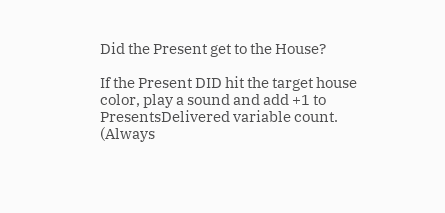Did the Present get to the House?

If the Present DID hit the target house color, play a sound and add +1 to PresentsDelivered variable count. (Always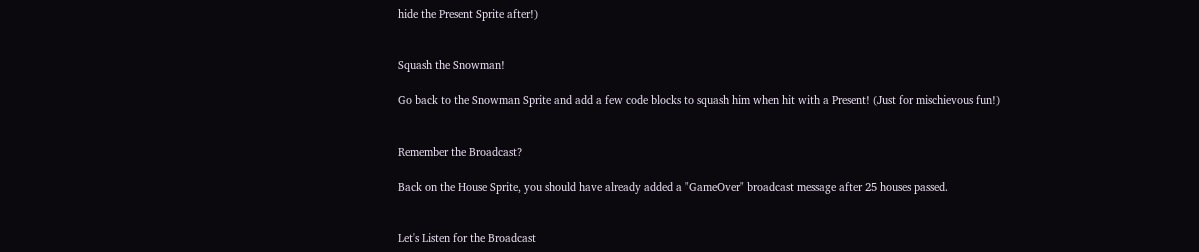hide the Present Sprite after!)


Squash the Snowman!

Go back to the Snowman Sprite and add a few code blocks to squash him when hit with a Present! (Just for mischievous fun!)


Remember the Broadcast?

Back on the House Sprite, you should have already added a "GameOver" broadcast message after 25 houses passed.


Let's Listen for the Broadcast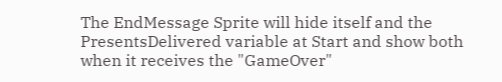The EndMessage Sprite will hide itself and the PresentsDelivered variable at Start and show both when it receives the "GameOver"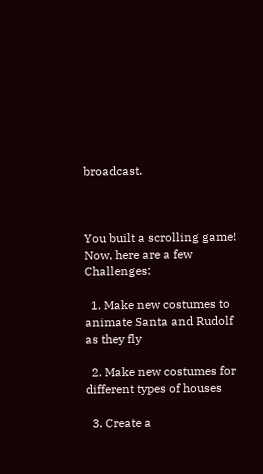broadcast.



You built a scrolling game! Now, here are a few Challenges:

  1. Make new costumes to animate Santa and Rudolf as they fly

  2. Make new costumes for different types of houses

  3. Create a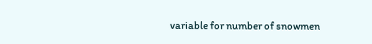variable for number of snowmen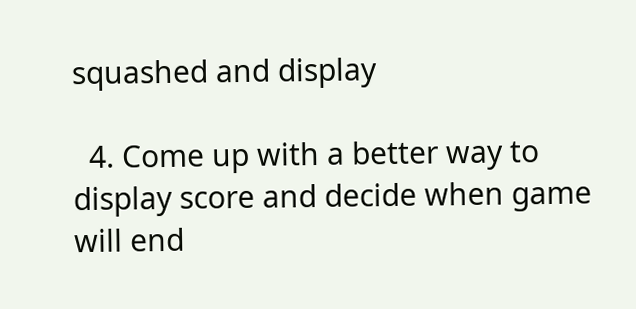squashed and display

  4. Come up with a better way to display score and decide when game will end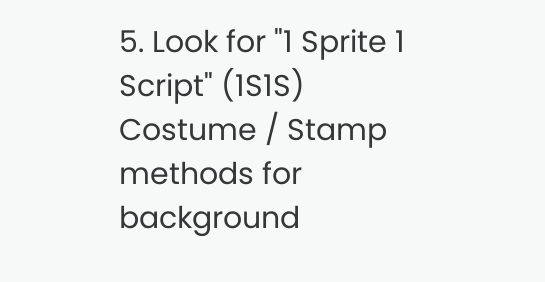5. Look for "1 Sprite 1 Script" (1S1S) Costume / Stamp methods for background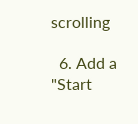scrolling

  6. Add a "Start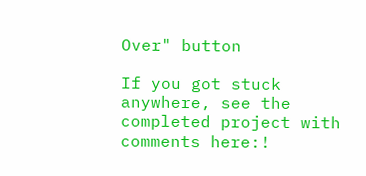Over" button

If you got stuck anywhere, see the completed project with comments here:!